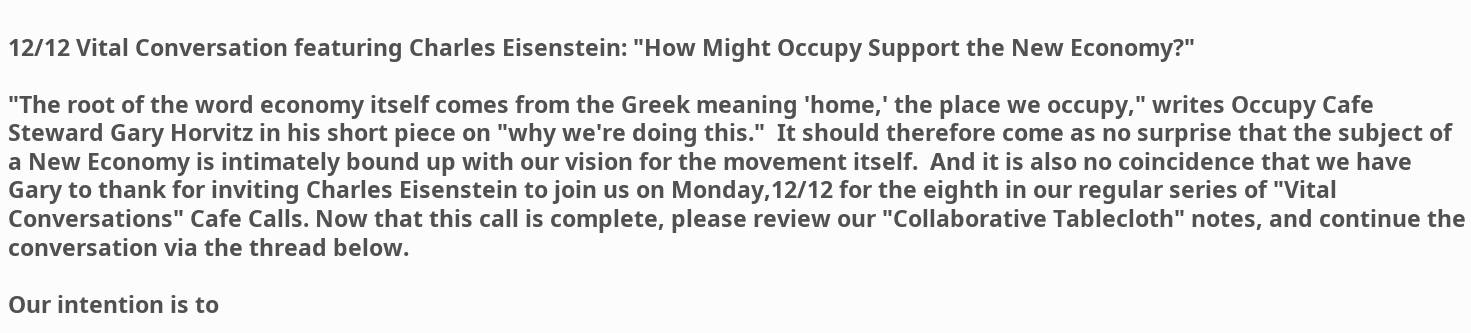12/12 Vital Conversation featuring Charles Eisenstein: "How Might Occupy Support the New Economy?"

"The root of the word economy itself comes from the Greek meaning 'home,' the place we occupy," writes Occupy Cafe Steward Gary Horvitz in his short piece on "why we're doing this."  It should therefore come as no surprise that the subject of a New Economy is intimately bound up with our vision for the movement itself.  And it is also no coincidence that we have Gary to thank for inviting Charles Eisenstein to join us on Monday,12/12 for the eighth in our regular series of "Vital Conversations" Cafe Calls. Now that this call is complete, please review our "Collaborative Tablecloth" notes, and continue the conversation via the thread below.

Our intention is to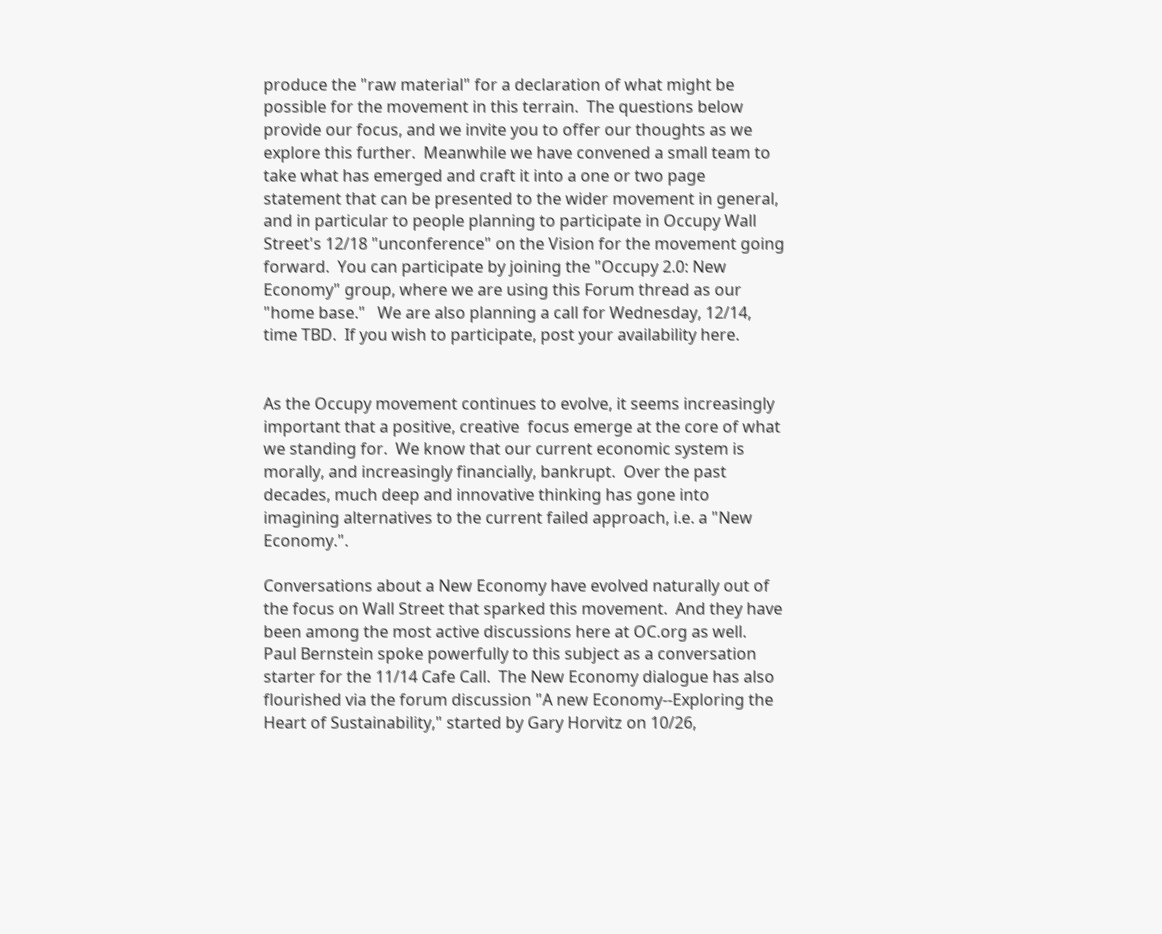produce the "raw material" for a declaration of what might be possible for the movement in this terrain.  The questions below provide our focus, and we invite you to offer our thoughts as we explore this further.  Meanwhile we have convened a small team to take what has emerged and craft it into a one or two page statement that can be presented to the wider movement in general, and in particular to people planning to participate in Occupy Wall Street's 12/18 "unconference" on the Vision for the movement going forward.  You can participate by joining the "Occupy 2.0: New Economy" group, where we are using this Forum thread as our "home base."   We are also planning a call for Wednesday, 12/14, time TBD.  If you wish to participate, post your availability here.


As the Occupy movement continues to evolve, it seems increasingly important that a positive, creative  focus emerge at the core of what we standing for.  We know that our current economic system is morally, and increasingly financially, bankrupt.  Over the past decades, much deep and innovative thinking has gone into imagining alternatives to the current failed approach, i.e. a "New Economy.".

Conversations about a New Economy have evolved naturally out of the focus on Wall Street that sparked this movement.  And they have been among the most active discussions here at OC.org as well.  Paul Bernstein spoke powerfully to this subject as a conversation starter for the 11/14 Cafe Call.  The New Economy dialogue has also flourished via the forum discussion "A new Economy--Exploring the Heart of Sustainability," started by Gary Horvitz on 10/26,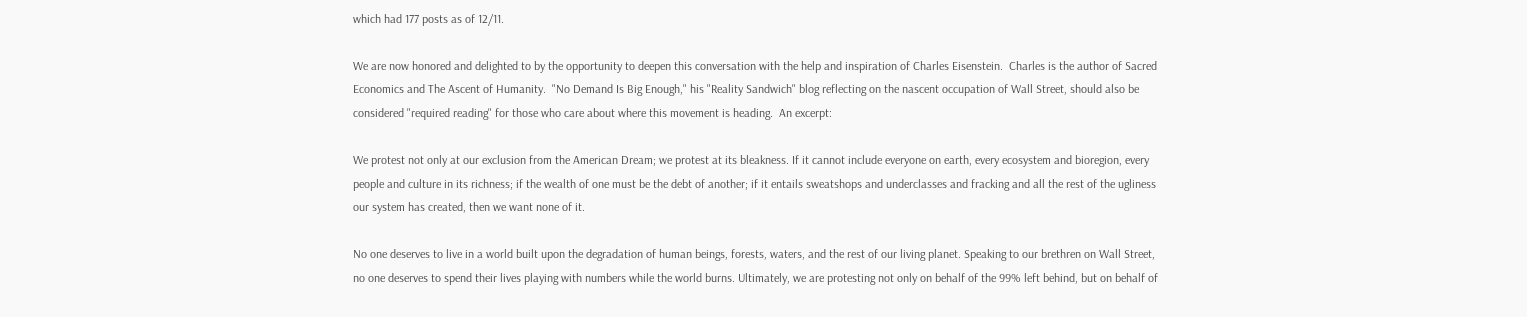which had 177 posts as of 12/11.

We are now honored and delighted to by the opportunity to deepen this conversation with the help and inspiration of Charles Eisenstein.  Charles is the author of Sacred Economics and The Ascent of Humanity.  "No Demand Is Big Enough," his "Reality Sandwich" blog reflecting on the nascent occupation of Wall Street, should also be considered "required reading" for those who care about where this movement is heading.  An excerpt:

We protest not only at our exclusion from the American Dream; we protest at its bleakness. If it cannot include everyone on earth, every ecosystem and bioregion, every people and culture in its richness; if the wealth of one must be the debt of another; if it entails sweatshops and underclasses and fracking and all the rest of the ugliness our system has created, then we want none of it.

No one deserves to live in a world built upon the degradation of human beings, forests, waters, and the rest of our living planet. Speaking to our brethren on Wall Street, no one deserves to spend their lives playing with numbers while the world burns. Ultimately, we are protesting not only on behalf of the 99% left behind, but on behalf of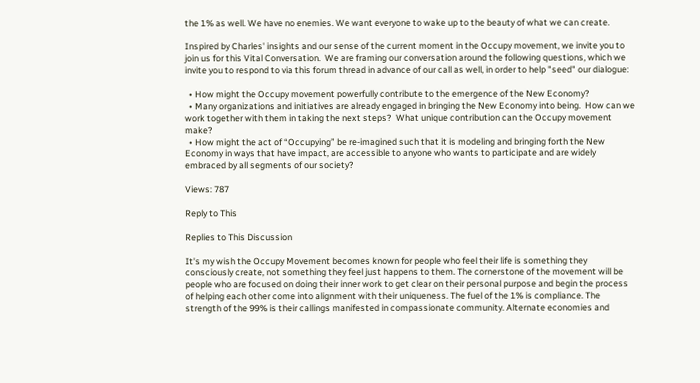the 1% as well. We have no enemies. We want everyone to wake up to the beauty of what we can create.

Inspired by Charles' insights and our sense of the current moment in the Occupy movement, we invite you to join us for this Vital Conversation.  We are framing our conversation around the following questions, which we invite you to respond to via this forum thread in advance of our call as well, in order to help "seed" our dialogue:

  • How might the Occupy movement powerfully contribute to the emergence of the New Economy?
  • Many organizations and initiatives are already engaged in bringing the New Economy into being.  How can we work together with them in taking the next steps?  What unique contribution can the Occupy movement make?
  • How might the act of “Occupying” be re-imagined such that it is modeling and bringing forth the New Economy in ways that have impact, are accessible to anyone who wants to participate and are widely embraced by all segments of our society?

Views: 787

Reply to This

Replies to This Discussion

It's my wish the Occupy Movement becomes known for people who feel their life is something they consciously create, not something they feel just happens to them. The cornerstone of the movement will be people who are focused on doing their inner work to get clear on their personal purpose and begin the process of helping each other come into alignment with their uniqueness. The fuel of the 1% is compliance. The strength of the 99% is their callings manifested in compassionate community. Alternate economies and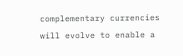complementary currencies will evolve to enable a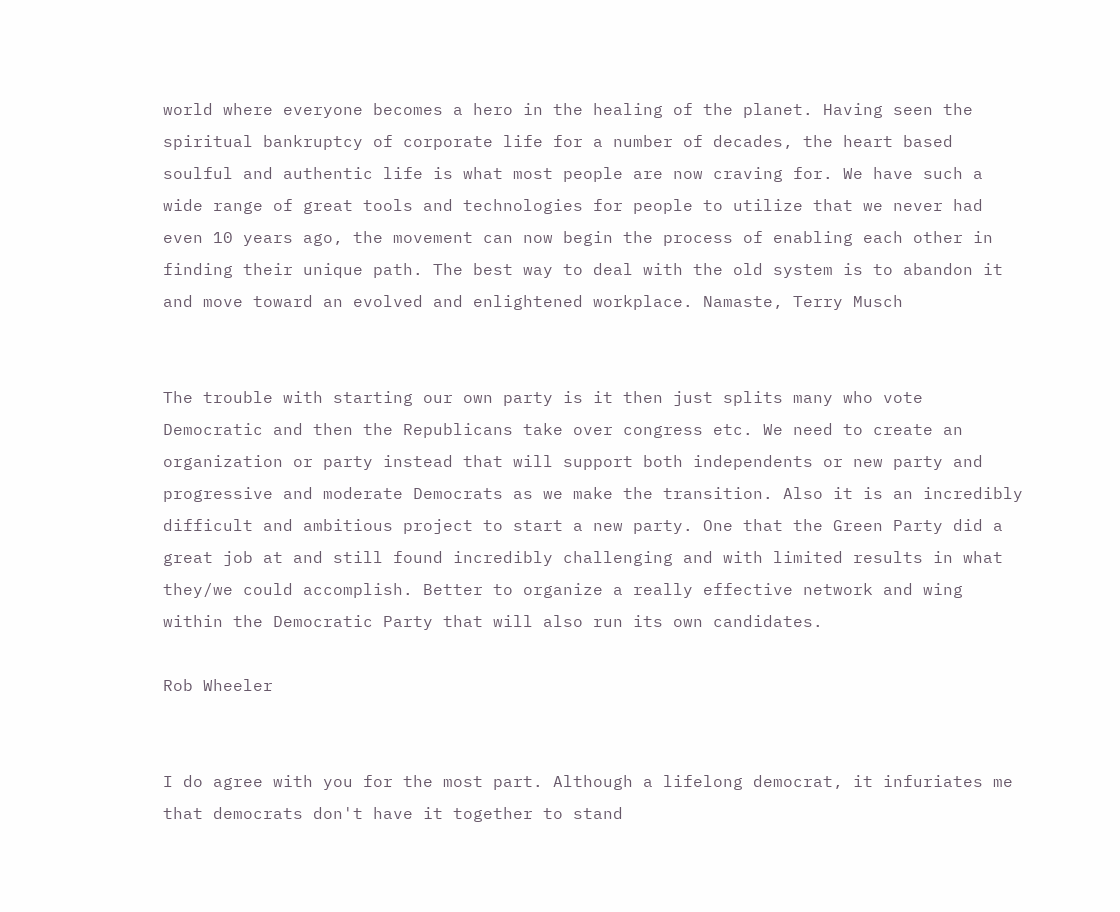world where everyone becomes a hero in the healing of the planet. Having seen the spiritual bankruptcy of corporate life for a number of decades, the heart based soulful and authentic life is what most people are now craving for. We have such a wide range of great tools and technologies for people to utilize that we never had even 10 years ago, the movement can now begin the process of enabling each other in finding their unique path. The best way to deal with the old system is to abandon it and move toward an evolved and enlightened workplace. Namaste, Terry Musch


The trouble with starting our own party is it then just splits many who vote Democratic and then the Republicans take over congress etc. We need to create an organization or party instead that will support both independents or new party and progressive and moderate Democrats as we make the transition. Also it is an incredibly difficult and ambitious project to start a new party. One that the Green Party did a great job at and still found incredibly challenging and with limited results in what they/we could accomplish. Better to organize a really effective network and wing within the Democratic Party that will also run its own candidates.

Rob Wheeler


I do agree with you for the most part. Although a lifelong democrat, it infuriates me that democrats don't have it together to stand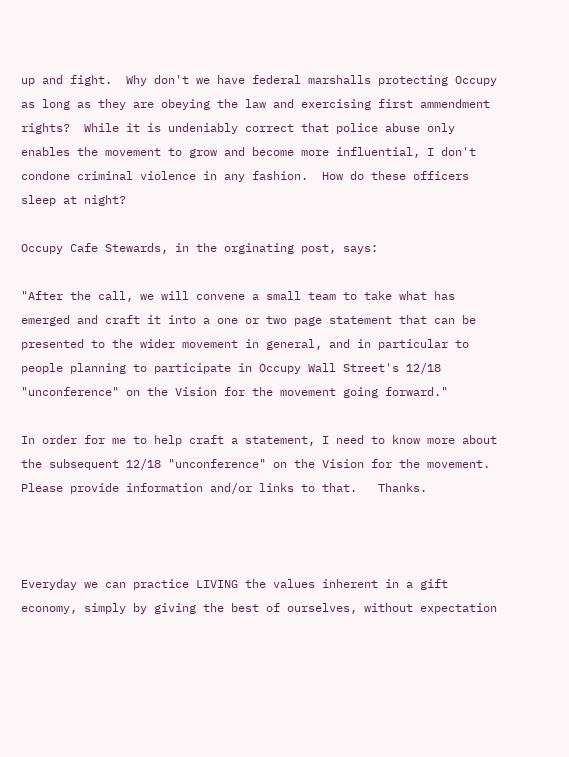up and fight.  Why don't we have federal marshalls protecting Occupy as long as they are obeying the law and exercising first ammendment rights?  While it is undeniably correct that police abuse only enables the movement to grow and become more influential, I don't condone criminal violence in any fashion.  How do these officers sleep at night?

Occupy Cafe Stewards, in the orginating post, says:

"After the call, we will convene a small team to take what has emerged and craft it into a one or two page statement that can be presented to the wider movement in general, and in particular to people planning to participate in Occupy Wall Street's 12/18 "unconference" on the Vision for the movement going forward."

In order for me to help craft a statement, I need to know more about the subsequent 12/18 "unconference" on the Vision for the movement. Please provide information and/or links to that.   Thanks.



Everyday we can practice LIVING the values inherent in a gift economy, simply by giving the best of ourselves, without expectation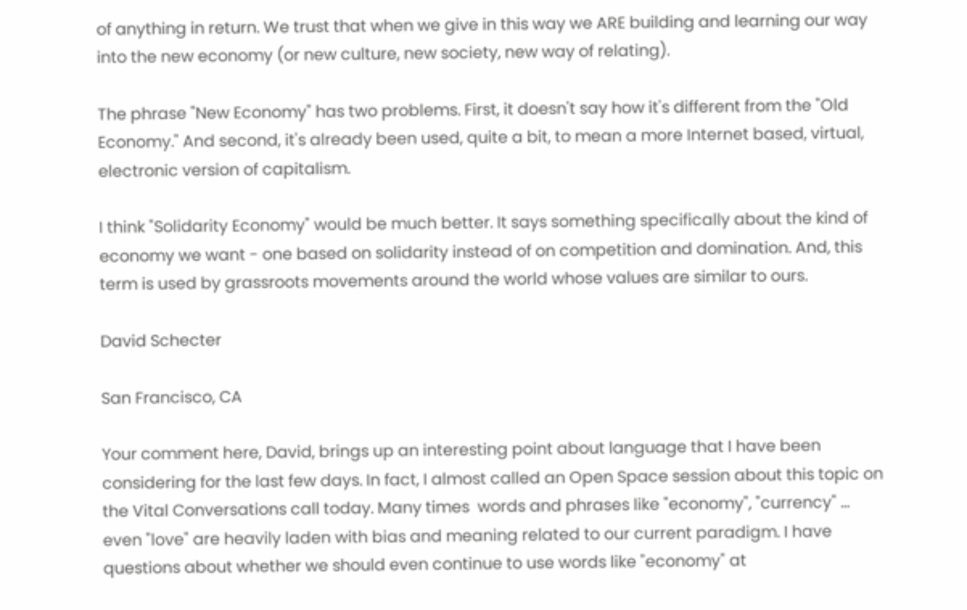of anything in return. We trust that when we give in this way we ARE building and learning our way into the new economy (or new culture, new society, new way of relating).

The phrase "New Economy" has two problems. First, it doesn't say how it's different from the "Old Economy." And second, it's already been used, quite a bit, to mean a more Internet based, virtual, electronic version of capitalism.

I think "Solidarity Economy" would be much better. It says something specifically about the kind of economy we want - one based on solidarity instead of on competition and domination. And, this term is used by grassroots movements around the world whose values are similar to ours.

David Schecter

San Francisco, CA

Your comment here, David, brings up an interesting point about language that I have been considering for the last few days. In fact, I almost called an Open Space session about this topic on the Vital Conversations call today. Many times  words and phrases like "economy", "currency" ... even "love" are heavily laden with bias and meaning related to our current paradigm. I have questions about whether we should even continue to use words like "economy" at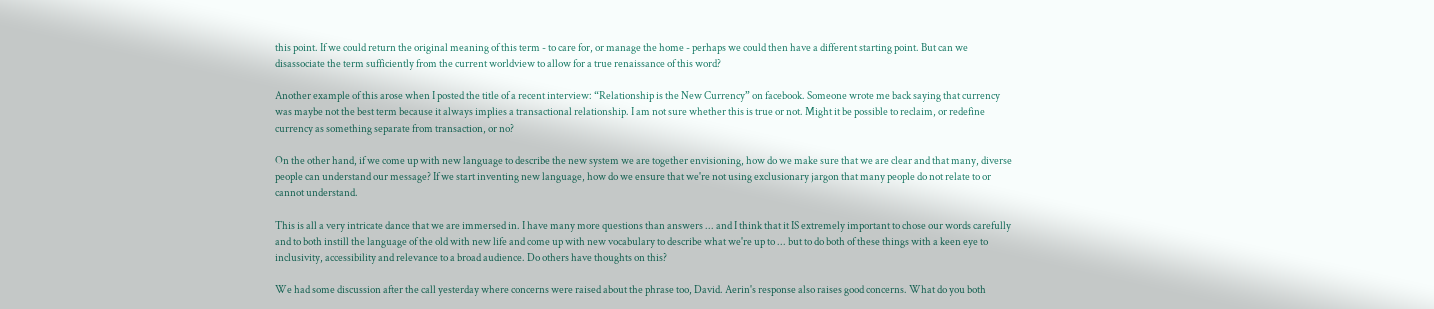this point. If we could return the original meaning of this term - to care for, or manage the home - perhaps we could then have a different starting point. But can we disassociate the term sufficiently from the current worldview to allow for a true renaissance of this word?

Another example of this arose when I posted the title of a recent interview: “Relationship is the New Currency” on facebook. Someone wrote me back saying that currency was maybe not the best term because it always implies a transactional relationship. I am not sure whether this is true or not. Might it be possible to reclaim, or redefine currency as something separate from transaction, or no?

On the other hand, if we come up with new language to describe the new system we are together envisioning, how do we make sure that we are clear and that many, diverse people can understand our message? If we start inventing new language, how do we ensure that we're not using exclusionary jargon that many people do not relate to or cannot understand.

This is all a very intricate dance that we are immersed in. I have many more questions than answers ... and I think that it IS extremely important to chose our words carefully and to both instill the language of the old with new life and come up with new vocabulary to describe what we're up to ... but to do both of these things with a keen eye to inclusivity, accessibility and relevance to a broad audience. Do others have thoughts on this?

We had some discussion after the call yesterday where concerns were raised about the phrase too, David. Aerin's response also raises good concerns. What do you both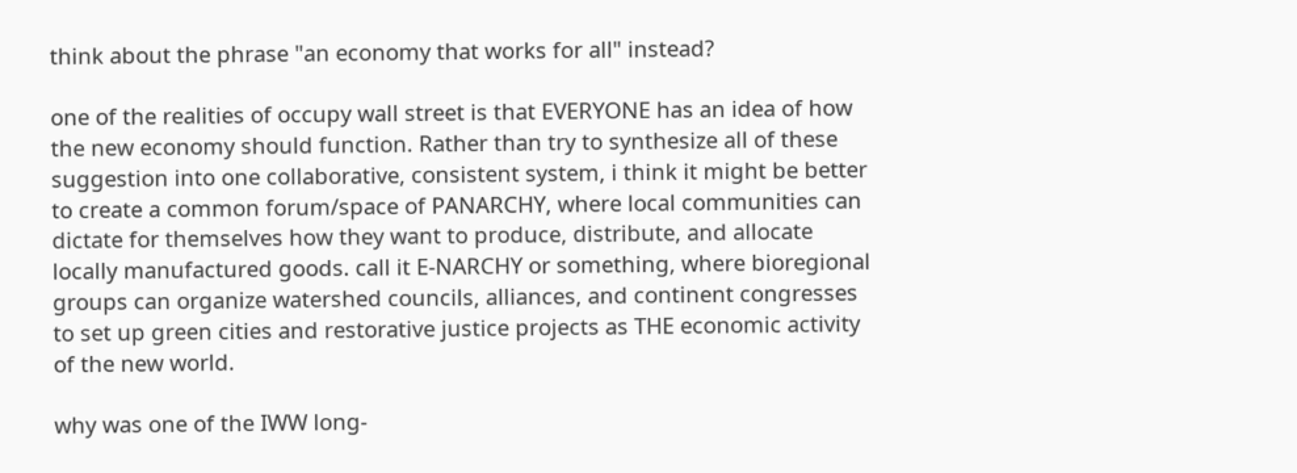think about the phrase "an economy that works for all" instead?

one of the realities of occupy wall street is that EVERYONE has an idea of how the new economy should function. Rather than try to synthesize all of these suggestion into one collaborative, consistent system, i think it might be better to create a common forum/space of PANARCHY, where local communities can dictate for themselves how they want to produce, distribute, and allocate locally manufactured goods. call it E-NARCHY or something, where bioregional groups can organize watershed councils, alliances, and continent congresses to set up green cities and restorative justice projects as THE economic activity of the new world.

why was one of the IWW long-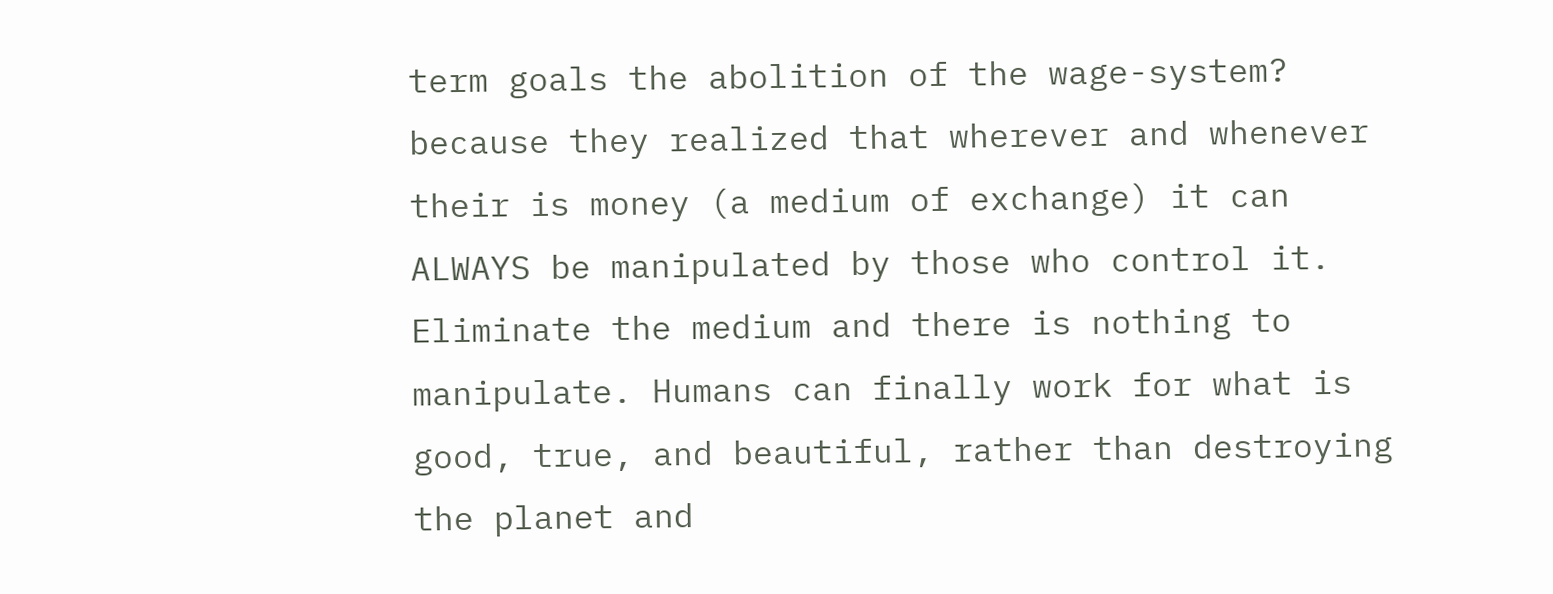term goals the abolition of the wage-system? because they realized that wherever and whenever their is money (a medium of exchange) it can ALWAYS be manipulated by those who control it. Eliminate the medium and there is nothing to manipulate. Humans can finally work for what is good, true, and beautiful, rather than destroying the planet and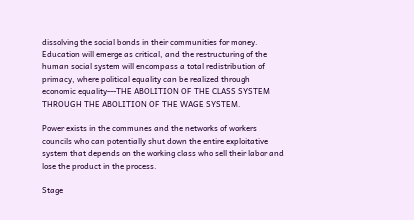dissolving the social bonds in their communities for money. Education will emerge as critical, and the restructuring of the human social system will encompass a total redistribution of primacy, where political equality can be realized through economic equality---THE ABOLITION OF THE CLASS SYSTEM THROUGH THE ABOLITION OF THE WAGE SYSTEM.

Power exists in the communes and the networks of workers councils who can potentially shut down the entire exploitative system that depends on the working class who sell their labor and lose the product in the process.

Stage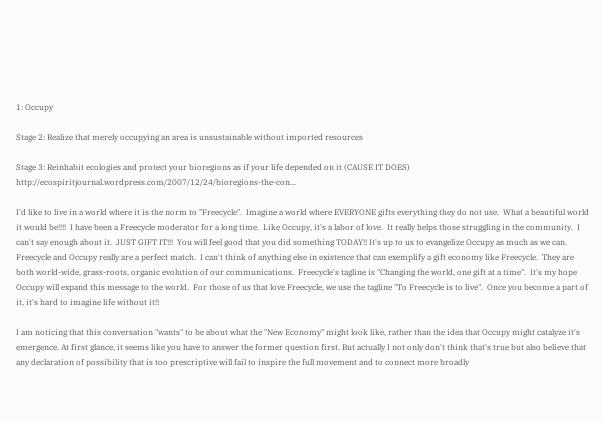1: Occupy

Stage 2: Realize that merely occupying an area is unsustainable without imported resources

Stage 3: Reinhabit ecologies and protect your bioregions as if your life depended on it (CAUSE IT DOES) http://ecospiritjournal.wordpress.com/2007/12/24/bioregions-the-con...

I'd like to live in a world where it is the norm to "Freecycle".  Imagine a world where EVERYONE gifts everything they do not use.  What a beautiful world it would be!!!!  I have been a Freecycle moderator for a long time.  Like Occupy, it's a labor of love.  It really helps those struggling in the community.  I can't say enough about it.  JUST GIFT IT!!!  You will feel good that you did something TODAY!! It's up to us to evangelize Occupy as much as we can.  Freecycle and Occupy really are a perfect match.  I can't think of anything else in existence that can exemplify a gift economy like Freecycle.  They are both world-wide, grass-roots, organic evolution of our communications.  Freecycle's tagline is "Changing the world, one gift at a time".  It's my hope Occupy will expand this message to the world.  For those of us that love Freecycle, we use the tagline "To Freecycle is to live".  Once you become a part of it, it's hard to imagine life without it!!

I am noticing that this conversation "wants" to be about what the "New Economy" might look like, rather than the idea that Occupy might catalyze it's emergence. At first glance, it seems like you have to answer the former question first. But actually I not only don't think that's true but also believe that any declaration of possibility that is too prescriptive will fail to inspire the full movement and to connect more broadly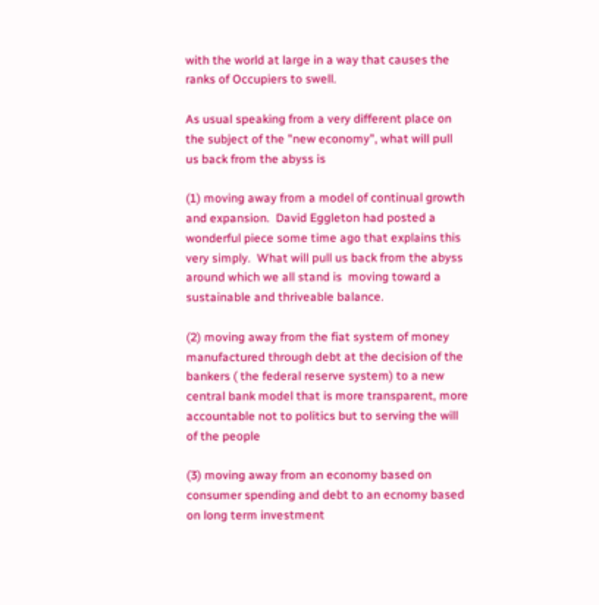with the world at large in a way that causes the ranks of Occupiers to swell.

As usual speaking from a very different place on the subject of the "new economy", what will pull us back from the abyss is

(1) moving away from a model of continual growth and expansion.  David Eggleton had posted a wonderful piece some time ago that explains this very simply.  What will pull us back from the abyss around which we all stand is  moving toward a sustainable and thriveable balance.

(2) moving away from the fiat system of money manufactured through debt at the decision of the bankers ( the federal reserve system) to a new central bank model that is more transparent, more accountable not to politics but to serving the will of the people

(3) moving away from an economy based on consumer spending and debt to an ecnomy based on long term investment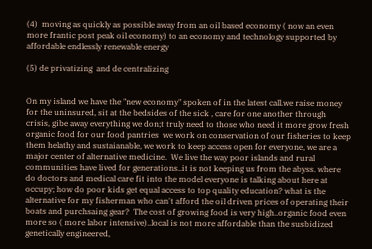(4)  moving as quickly as possible away from an oil based economy ( now an even more frantic post peak oil economy) to an economy and technology supported by affordable endlessly renewable energy

(5) de privatizing  and de centralizing


On my island we have the "new economy" spoken of in the latest call.we raise money for the uninsured, sit at the bedsides of the sick , care for one another through crisis, gibe away everything we don;t truly need to those who need it more grow fresh organic food for our food pantries  we work on conservation of our fisheries to keep them helathy and sustaianable, we work to keep access open for everyone, we are a major center of alternative medicine.  We live the way poor islands and rural communities have lived for generations..it is not keeping us from the abyss. where do doctors and medical care fit into the model everyone is talking about here at occupy; how do poor kids get equal access to top quality education? what is the alternative for my fisherman who can't afford the oil driven prices of operating their boats and purchsaing gear?  The cost of growing food is very high..organic food even more so ( more labor intensive)..local is not more affordable than the susbidized genetically engineered,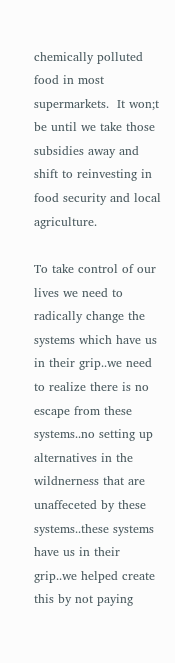chemically polluted food in most supermarkets.  It won;t be until we take those subsidies away and shift to reinvesting in food security and local agriculture.

To take control of our lives we need to radically change the systems which have us in their grip..we need to realize there is no escape from these systems..no setting up alternatives in the wildnerness that are unaffeceted by these systems..these systems have us in their grip..we helped create this by not paying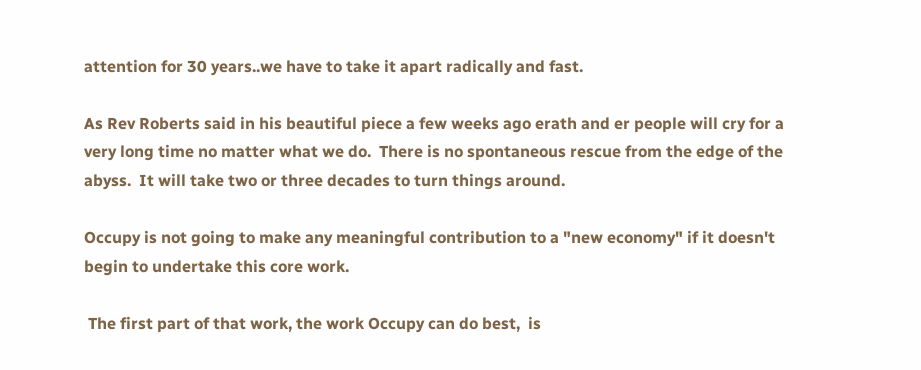attention for 30 years..we have to take it apart radically and fast.

As Rev Roberts said in his beautiful piece a few weeks ago erath and er people will cry for a very long time no matter what we do.  There is no spontaneous rescue from the edge of the abyss.  It will take two or three decades to turn things around.

Occupy is not going to make any meaningful contribution to a "new economy" if it doesn't begin to undertake this core work.

 The first part of that work, the work Occupy can do best,  is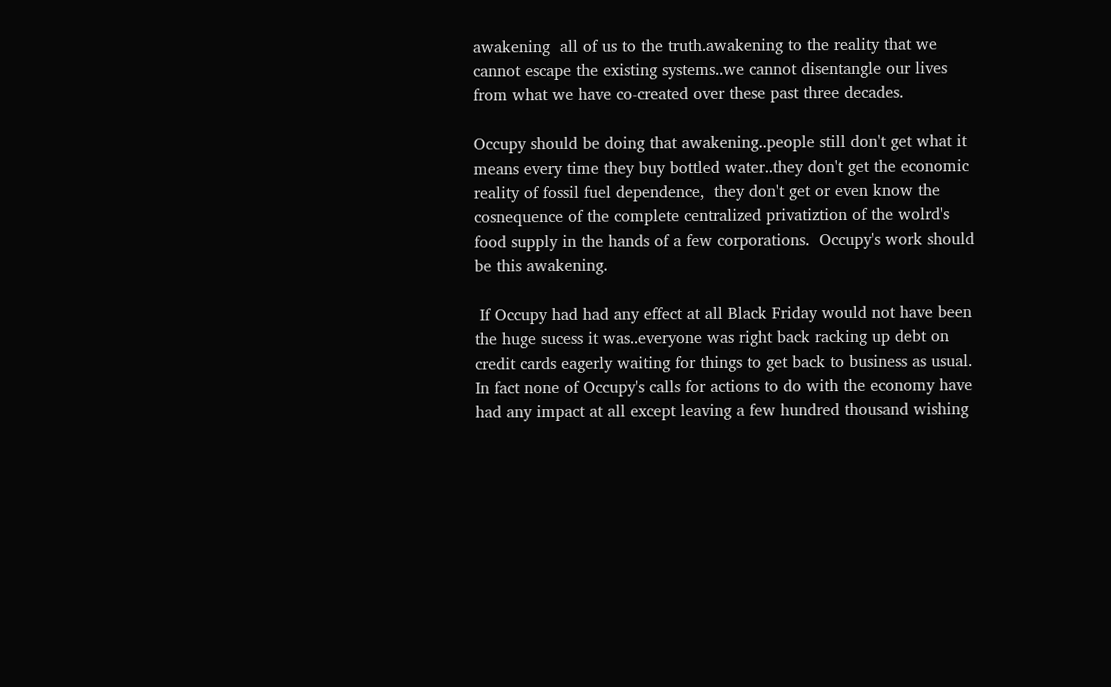awakening  all of us to the truth.awakening to the reality that we cannot escape the existing systems..we cannot disentangle our lives from what we have co-created over these past three decades.

Occupy should be doing that awakening..people still don't get what it means every time they buy bottled water..they don't get the economic reality of fossil fuel dependence,  they don't get or even know the cosnequence of the complete centralized privatiztion of the wolrd's food supply in the hands of a few corporations.  Occupy's work should be this awakening.

 If Occupy had had any effect at all Black Friday would not have been the huge sucess it was..everyone was right back racking up debt on credit cards eagerly waiting for things to get back to business as usual. In fact none of Occupy's calls for actions to do with the economy have had any impact at all except leaving a few hundred thousand wishing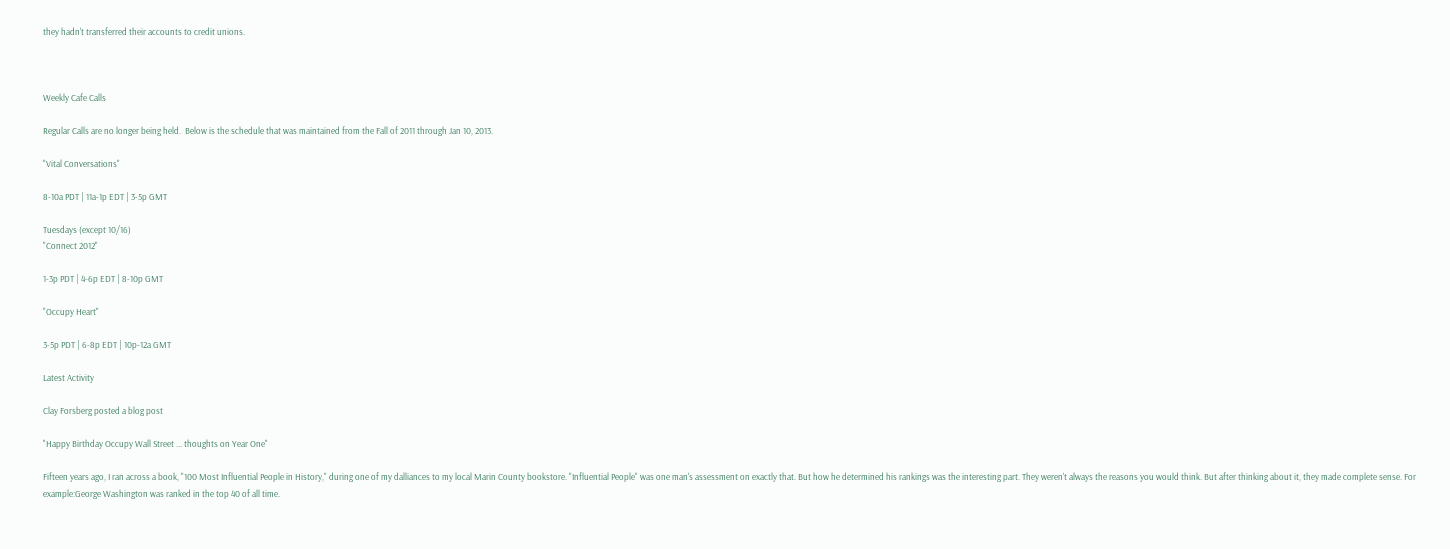they hadn't transferred their accounts to credit unions.



Weekly Cafe Calls

Regular Calls are no longer being held.  Below is the schedule that was maintained from the Fall of 2011 through Jan 10, 2013.

"Vital Conversations"

8-10a PDT | 11a-1p EDT | 3-5p GMT

Tuesdays (except 10/16)
"Connect 2012"

1-3p PDT | 4-6p EDT | 8-10p GMT

"Occupy Heart"

3-5p PDT | 6-8p EDT | 10p-12a GMT

Latest Activity

Clay Forsberg posted a blog post

"Happy Birthday Occupy Wall Street ... thoughts on Year One"

Fifteen years ago, I ran across a book, "100 Most Influential People in History," during one of my dalliances to my local Marin County bookstore. "Influential People" was one man's assessment on exactly that. But how he determined his rankings was the interesting part. They weren't always the reasons you would think. But after thinking about it, they made complete sense. For example:George Washington was ranked in the top 40 of all time.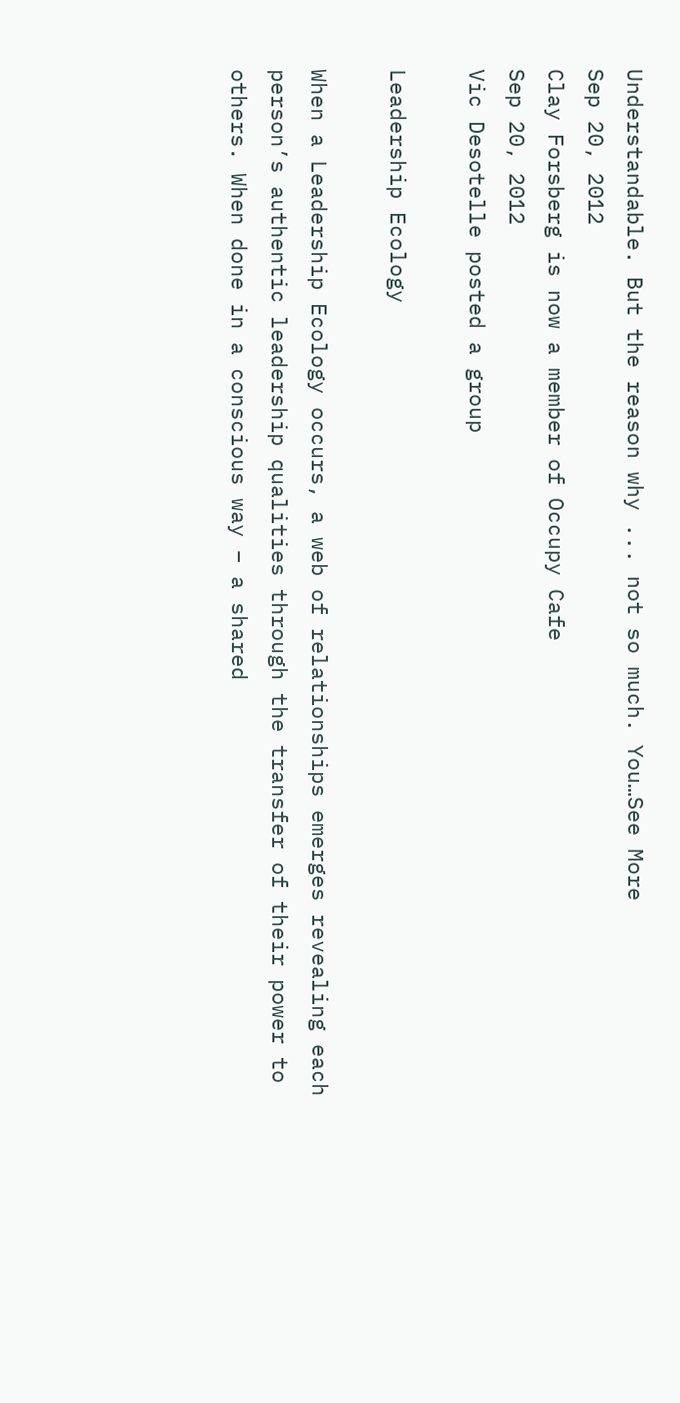Understandable. But the reason why ... not so much. You…See More
Sep 20, 2012
Clay Forsberg is now a member of Occupy Cafe
Sep 20, 2012
Vic Desotelle posted a group

Leadership Ecology

When a Leadership Ecology occurs, a web of relationships emerges revealing each person’s authentic leadership qualities through the transfer of their power to others. When done in a conscious way – a shared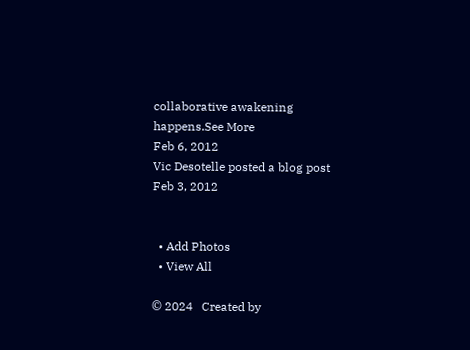collaborative awakening happens.See More
Feb 6, 2012
Vic Desotelle posted a blog post
Feb 3, 2012


  • Add Photos
  • View All

© 2024   Created by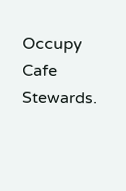Occupy Cafe Stewards.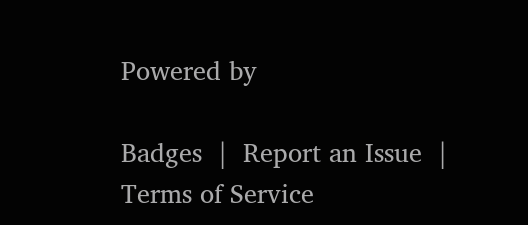Powered by

Badges  |  Report an Issue  |  Terms of Service